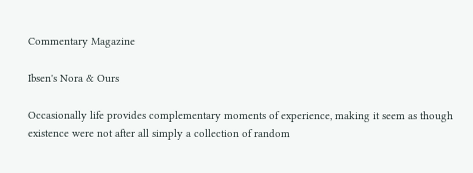Commentary Magazine

Ibsen's Nora & Ours

Occasionally life provides complementary moments of experience, making it seem as though existence were not after all simply a collection of random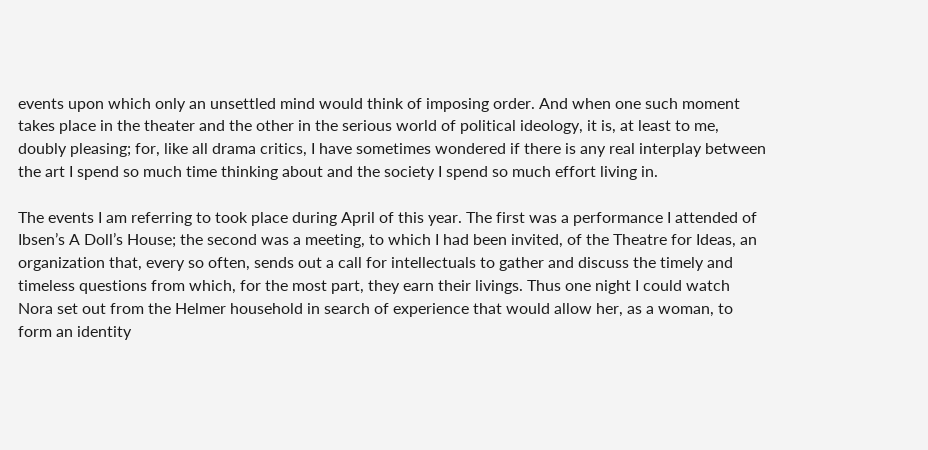events upon which only an unsettled mind would think of imposing order. And when one such moment takes place in the theater and the other in the serious world of political ideology, it is, at least to me, doubly pleasing; for, like all drama critics, I have sometimes wondered if there is any real interplay between the art I spend so much time thinking about and the society I spend so much effort living in.

The events I am referring to took place during April of this year. The first was a performance I attended of Ibsen’s A Doll’s House; the second was a meeting, to which I had been invited, of the Theatre for Ideas, an organization that, every so often, sends out a call for intellectuals to gather and discuss the timely and timeless questions from which, for the most part, they earn their livings. Thus one night I could watch Nora set out from the Helmer household in search of experience that would allow her, as a woman, to form an identity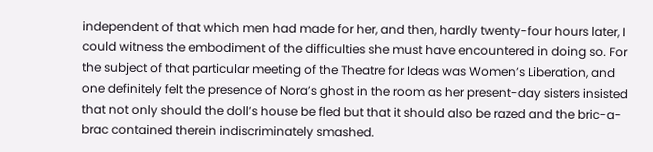independent of that which men had made for her, and then, hardly twenty-four hours later, I could witness the embodiment of the difficulties she must have encountered in doing so. For the subject of that particular meeting of the Theatre for Ideas was Women’s Liberation, and one definitely felt the presence of Nora’s ghost in the room as her present-day sisters insisted that not only should the doll’s house be fled but that it should also be razed and the bric-a-brac contained therein indiscriminately smashed.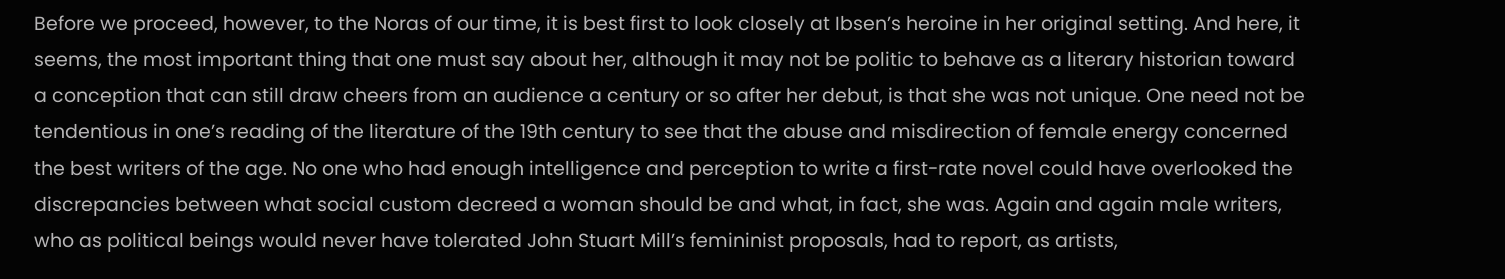Before we proceed, however, to the Noras of our time, it is best first to look closely at Ibsen’s heroine in her original setting. And here, it seems, the most important thing that one must say about her, although it may not be politic to behave as a literary historian toward a conception that can still draw cheers from an audience a century or so after her debut, is that she was not unique. One need not be tendentious in one’s reading of the literature of the 19th century to see that the abuse and misdirection of female energy concerned the best writers of the age. No one who had enough intelligence and perception to write a first-rate novel could have overlooked the discrepancies between what social custom decreed a woman should be and what, in fact, she was. Again and again male writers, who as political beings would never have tolerated John Stuart Mill’s femininist proposals, had to report, as artists,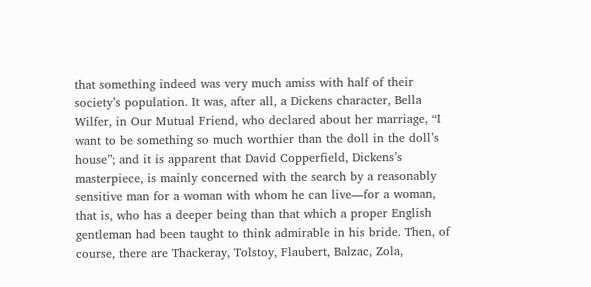that something indeed was very much amiss with half of their society’s population. It was, after all, a Dickens character, Bella Wilfer, in Our Mutual Friend, who declared about her marriage, “I want to be something so much worthier than the doll in the doll’s house”; and it is apparent that David Copperfield, Dickens’s masterpiece, is mainly concerned with the search by a reasonably sensitive man for a woman with whom he can live—for a woman, that is, who has a deeper being than that which a proper English gentleman had been taught to think admirable in his bride. Then, of course, there are Thackeray, Tolstoy, Flaubert, Balzac, Zola,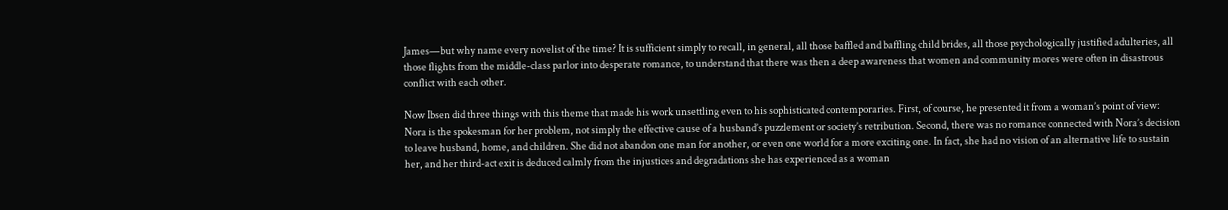James—but why name every novelist of the time? It is sufficient simply to recall, in general, all those baffled and baffling child brides, all those psychologically justified adulteries, all those flights from the middle-class parlor into desperate romance, to understand that there was then a deep awareness that women and community mores were often in disastrous conflict with each other.

Now Ibsen did three things with this theme that made his work unsettling even to his sophisticated contemporaries. First, of course, he presented it from a woman’s point of view: Nora is the spokesman for her problem, not simply the effective cause of a husband’s puzzlement or society’s retribution. Second, there was no romance connected with Nora’s decision to leave husband, home, and children. She did not abandon one man for another, or even one world for a more exciting one. In fact, she had no vision of an alternative life to sustain her, and her third-act exit is deduced calmly from the injustices and degradations she has experienced as a woman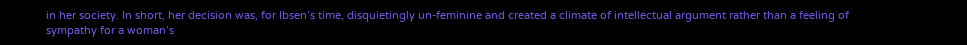in her society. In short, her decision was, for Ibsen’s time, disquietingly un-feminine and created a climate of intellectual argument rather than a feeling of sympathy for a woman’s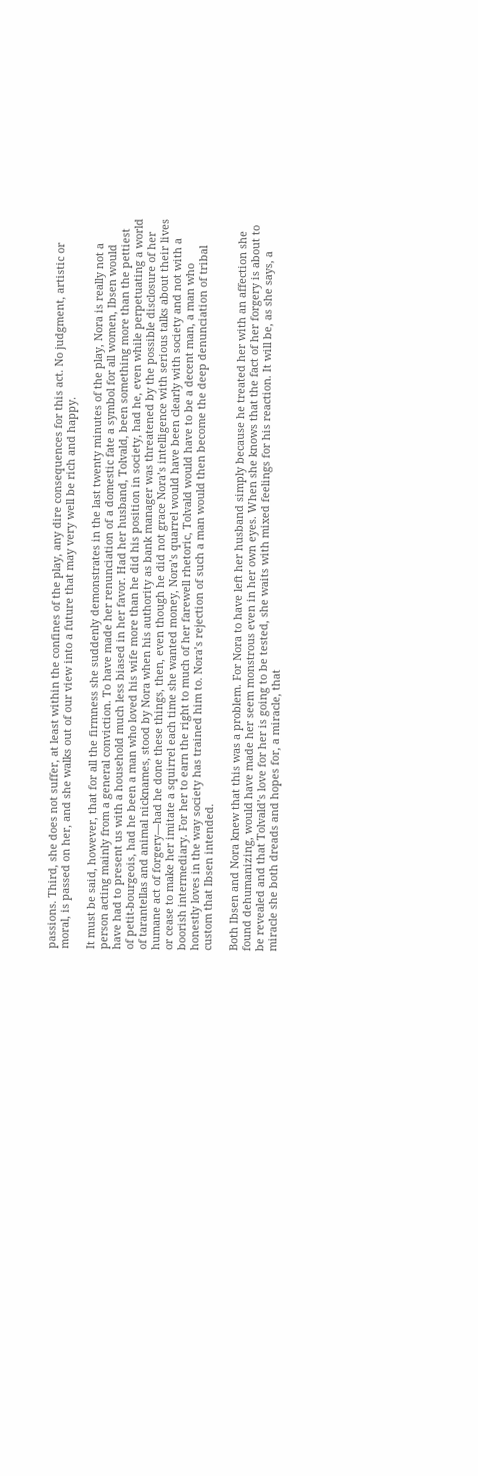passions. Third, she does not suffer, at least within the confines of the play, any dire consequences for this act. No judgment, artistic or moral, is passed on her, and she walks out of our view into a future that may very well be rich and happy.

It must be said, however, that for all the firmness she suddenly demonstrates in the last twenty minutes of the play, Nora is really not a person acting mainly from a general conviction. To have made her renunciation of a domestic fate a symbol for all women, Ibsen would have had to present us with a household much less biased in her favor. Had her husband, Tolvald, been something more than the pettiest of petit-bourgeois, had he been a man who loved his wife more than he did his position in society, had he, even while perpetuating a world of tarantellas and animal nicknames, stood by Nora when his authority as bank manager was threatened by the possible disclosure of her humane act of forgery—had he done these things, then, even though he did not grace Nora’s intelligence with serious talks about their lives or cease to make her imitate a squirrel each time she wanted money, Nora’s quarrel would have been clearly with society and not with a boorish intermediary. For her to earn the right to much of her farewell rhetoric, Tolvald would have to be a decent man, a man who honestly loves in the way society has trained him to. Nora’s rejection of such a man would then become the deep denunciation of tribal custom that Ibsen intended.

Both Ibsen and Nora knew that this was a problem. For Nora to have left her husband simply because he treated her with an affection she found dehumanizing, would have made her seem monstrous even in her own eyes. When she knows that the fact of her forgery is about to be revealed and that Tolvald’s love for her is going to be tested, she waits with mixed feelings for his reaction. It will be, as she says, a miracle she both dreads and hopes for, a miracle, that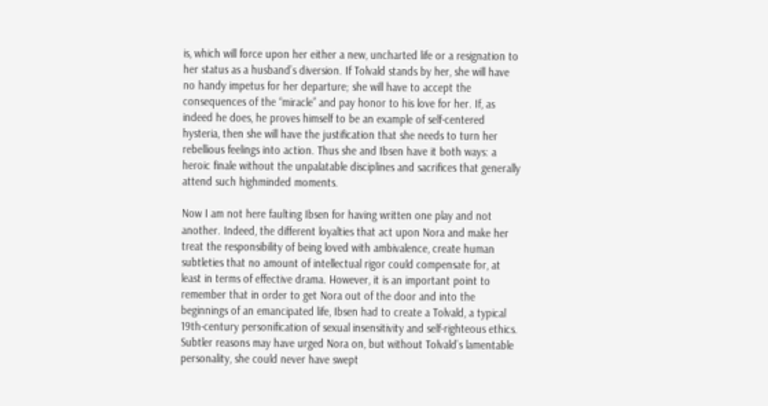is, which will force upon her either a new, uncharted life or a resignation to her status as a husband’s diversion. If Tolvald stands by her, she will have no handy impetus for her departure; she will have to accept the consequences of the “miracle” and pay honor to his love for her. If, as indeed he does, he proves himself to be an example of self-centered hysteria, then she will have the justification that she needs to turn her rebellious feelings into action. Thus she and Ibsen have it both ways: a heroic finale without the unpalatable disciplines and sacrifices that generally attend such highminded moments.

Now I am not here faulting Ibsen for having written one play and not another. Indeed, the different loyalties that act upon Nora and make her treat the responsibility of being loved with ambivalence, create human subtleties that no amount of intellectual rigor could compensate for, at least in terms of effective drama. However, it is an important point to remember that in order to get Nora out of the door and into the beginnings of an emancipated life, Ibsen had to create a Tolvald, a typical 19th-century personification of sexual insensitivity and self-righteous ethics. Subtler reasons may have urged Nora on, but without Tolvald’s lamentable personality, she could never have swept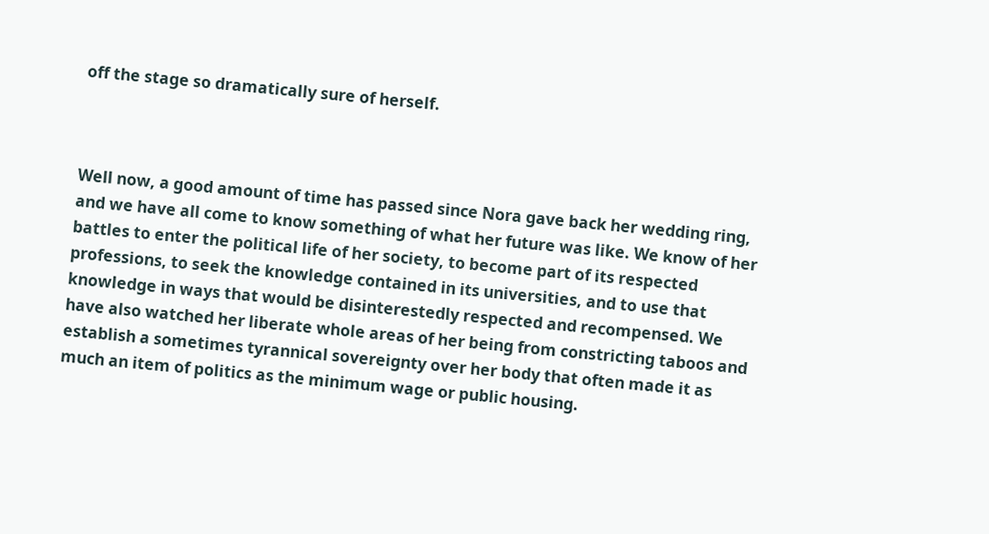off the stage so dramatically sure of herself.



Well now, a good amount of time has passed since Nora gave back her wedding ring, and we have all come to know something of what her future was like. We know of her battles to enter the political life of her society, to become part of its respected professions, to seek the knowledge contained in its universities, and to use that knowledge in ways that would be disinterestedly respected and recompensed. We have also watched her liberate whole areas of her being from constricting taboos and establish a sometimes tyrannical sovereignty over her body that often made it as much an item of politics as the minimum wage or public housing.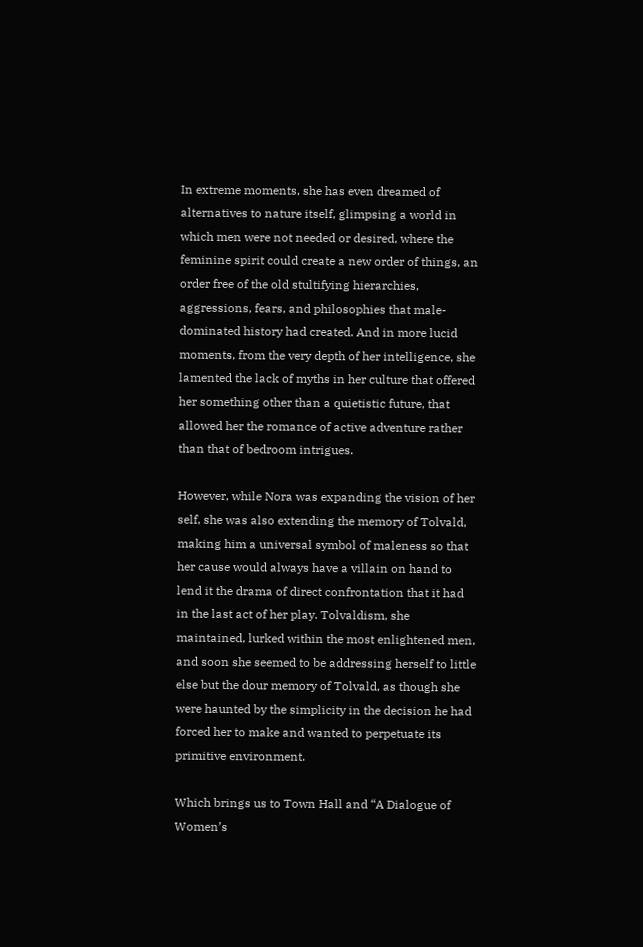In extreme moments, she has even dreamed of alternatives to nature itself, glimpsing a world in which men were not needed or desired, where the feminine spirit could create a new order of things, an order free of the old stultifying hierarchies, aggressions, fears, and philosophies that male-dominated history had created. And in more lucid moments, from the very depth of her intelligence, she lamented the lack of myths in her culture that offered her something other than a quietistic future, that allowed her the romance of active adventure rather than that of bedroom intrigues.

However, while Nora was expanding the vision of her self, she was also extending the memory of Tolvald, making him a universal symbol of maleness so that her cause would always have a villain on hand to lend it the drama of direct confrontation that it had in the last act of her play. Tolvaldism, she maintained, lurked within the most enlightened men, and soon she seemed to be addressing herself to little else but the dour memory of Tolvald, as though she were haunted by the simplicity in the decision he had forced her to make and wanted to perpetuate its primitive environment.

Which brings us to Town Hall and “A Dialogue of Women’s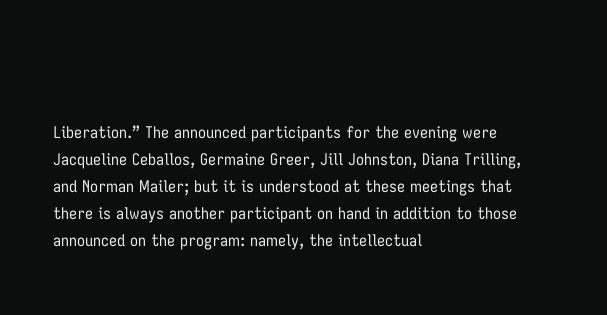Liberation.” The announced participants for the evening were Jacqueline Ceballos, Germaine Greer, Jill Johnston, Diana Trilling, and Norman Mailer; but it is understood at these meetings that there is always another participant on hand in addition to those announced on the program: namely, the intellectual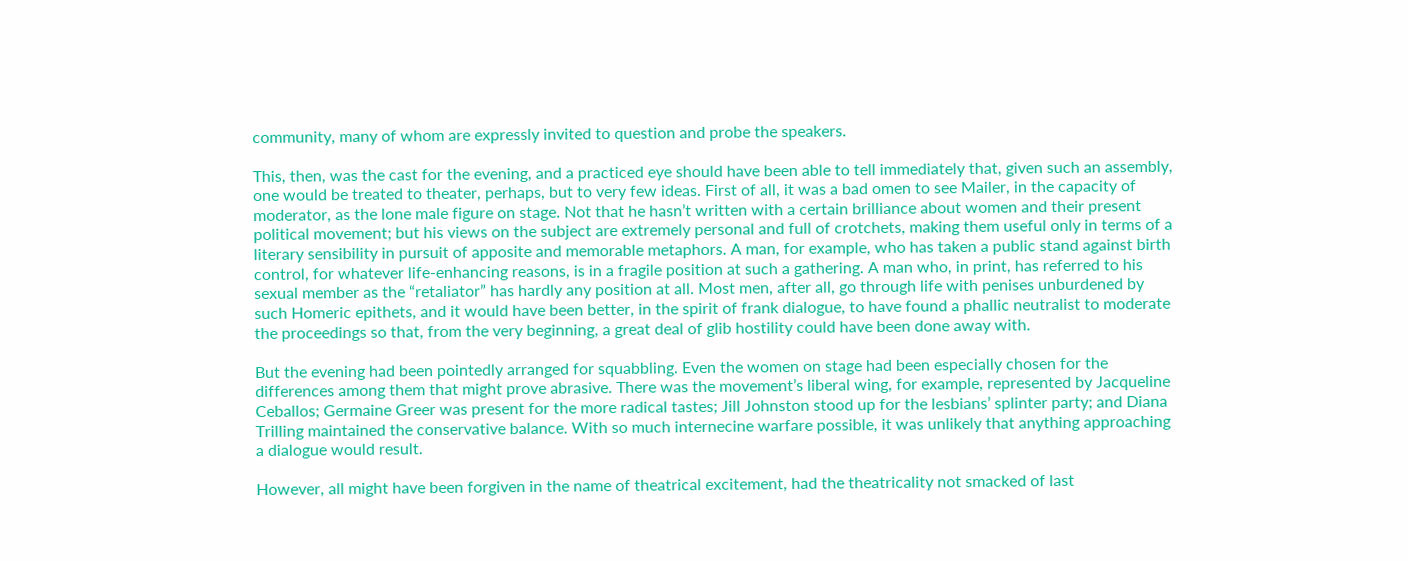community, many of whom are expressly invited to question and probe the speakers.

This, then, was the cast for the evening, and a practiced eye should have been able to tell immediately that, given such an assembly, one would be treated to theater, perhaps, but to very few ideas. First of all, it was a bad omen to see Mailer, in the capacity of moderator, as the lone male figure on stage. Not that he hasn’t written with a certain brilliance about women and their present political movement; but his views on the subject are extremely personal and full of crotchets, making them useful only in terms of a literary sensibility in pursuit of apposite and memorable metaphors. A man, for example, who has taken a public stand against birth control, for whatever life-enhancing reasons, is in a fragile position at such a gathering. A man who, in print, has referred to his sexual member as the “retaliator” has hardly any position at all. Most men, after all, go through life with penises unburdened by such Homeric epithets, and it would have been better, in the spirit of frank dialogue, to have found a phallic neutralist to moderate the proceedings so that, from the very beginning, a great deal of glib hostility could have been done away with.

But the evening had been pointedly arranged for squabbling. Even the women on stage had been especially chosen for the differences among them that might prove abrasive. There was the movement’s liberal wing, for example, represented by Jacqueline Ceballos; Germaine Greer was present for the more radical tastes; Jill Johnston stood up for the lesbians’ splinter party; and Diana Trilling maintained the conservative balance. With so much internecine warfare possible, it was unlikely that anything approaching a dialogue would result.

However, all might have been forgiven in the name of theatrical excitement, had the theatricality not smacked of last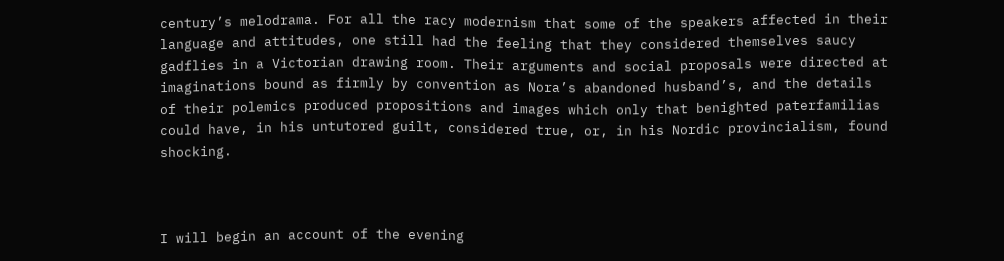century’s melodrama. For all the racy modernism that some of the speakers affected in their language and attitudes, one still had the feeling that they considered themselves saucy gadflies in a Victorian drawing room. Their arguments and social proposals were directed at imaginations bound as firmly by convention as Nora’s abandoned husband’s, and the details of their polemics produced propositions and images which only that benighted paterfamilias could have, in his untutored guilt, considered true, or, in his Nordic provincialism, found shocking.



I will begin an account of the evening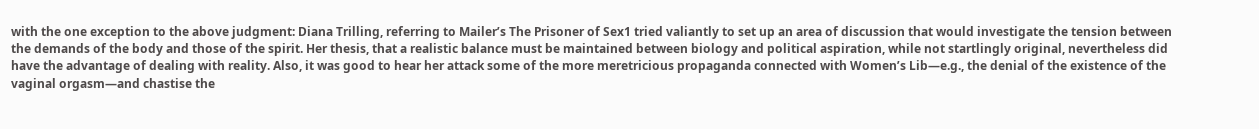with the one exception to the above judgment: Diana Trilling, referring to Mailer’s The Prisoner of Sex1 tried valiantly to set up an area of discussion that would investigate the tension between the demands of the body and those of the spirit. Her thesis, that a realistic balance must be maintained between biology and political aspiration, while not startlingly original, nevertheless did have the advantage of dealing with reality. Also, it was good to hear her attack some of the more meretricious propaganda connected with Women’s Lib—e.g., the denial of the existence of the vaginal orgasm—and chastise the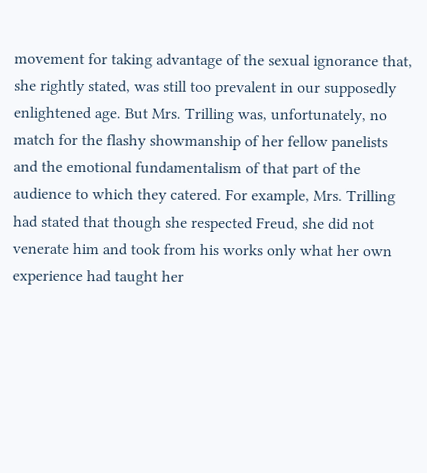movement for taking advantage of the sexual ignorance that, she rightly stated, was still too prevalent in our supposedly enlightened age. But Mrs. Trilling was, unfortunately, no match for the flashy showmanship of her fellow panelists and the emotional fundamentalism of that part of the audience to which they catered. For example, Mrs. Trilling had stated that though she respected Freud, she did not venerate him and took from his works only what her own experience had taught her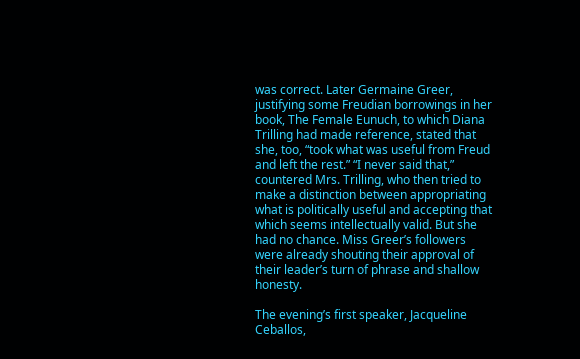was correct. Later Germaine Greer, justifying some Freudian borrowings in her book, The Female Eunuch, to which Diana Trilling had made reference, stated that she, too, “took what was useful from Freud and left the rest.” “I never said that,” countered Mrs. Trilling, who then tried to make a distinction between appropriating what is politically useful and accepting that which seems intellectually valid. But she had no chance. Miss Greer’s followers were already shouting their approval of their leader’s turn of phrase and shallow honesty.

The evening’s first speaker, Jacqueline Ceballos,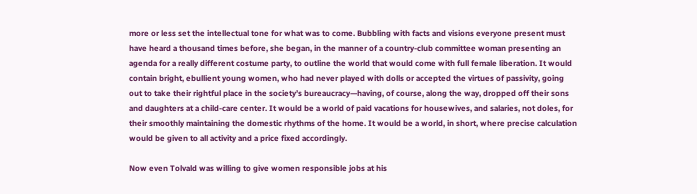more or less set the intellectual tone for what was to come. Bubbling with facts and visions everyone present must have heard a thousand times before, she began, in the manner of a country-club committee woman presenting an agenda for a really different costume party, to outline the world that would come with full female liberation. It would contain bright, ebullient young women, who had never played with dolls or accepted the virtues of passivity, going out to take their rightful place in the society’s bureaucracy—having, of course, along the way, dropped off their sons and daughters at a child-care center. It would be a world of paid vacations for housewives, and salaries, not doles, for their smoothly maintaining the domestic rhythms of the home. It would be a world, in short, where precise calculation would be given to all activity and a price fixed accordingly.

Now even Tolvald was willing to give women responsible jobs at his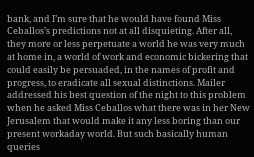bank, and I’m sure that he would have found Miss Ceballos’s predictions not at all disquieting. After all, they more or less perpetuate a world he was very much at home in, a world of work and economic bickering that could easily be persuaded, in the names of profit and progress, to eradicate all sexual distinctions. Mailer addressed his best question of the night to this problem when he asked Miss Ceballos what there was in her New Jerusalem that would make it any less boring than our present workaday world. But such basically human queries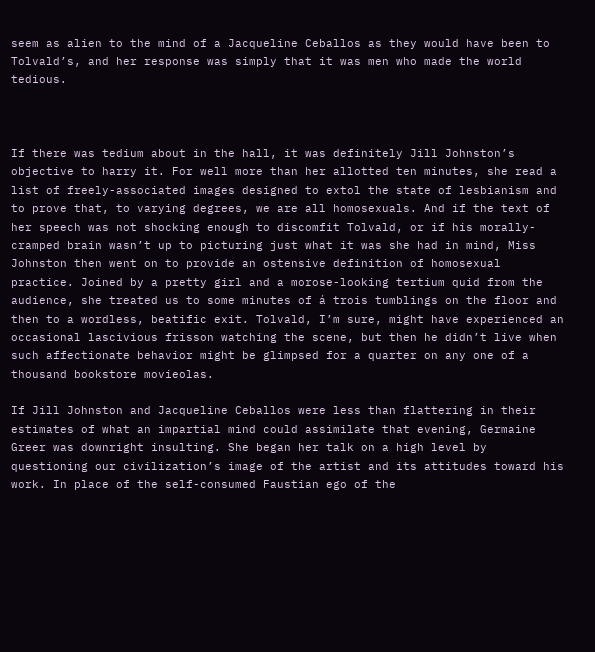seem as alien to the mind of a Jacqueline Ceballos as they would have been to Tolvald’s, and her response was simply that it was men who made the world tedious.



If there was tedium about in the hall, it was definitely Jill Johnston’s objective to harry it. For well more than her allotted ten minutes, she read a list of freely-associated images designed to extol the state of lesbianism and to prove that, to varying degrees, we are all homosexuals. And if the text of her speech was not shocking enough to discomfit Tolvald, or if his morally-cramped brain wasn’t up to picturing just what it was she had in mind, Miss Johnston then went on to provide an ostensive definition of homosexual practice. Joined by a pretty girl and a morose-looking tertium quid from the audience, she treated us to some minutes of á trois tumblings on the floor and then to a wordless, beatific exit. Tolvald, I’m sure, might have experienced an occasional lascivious frisson watching the scene, but then he didn’t live when such affectionate behavior might be glimpsed for a quarter on any one of a thousand bookstore movieolas.

If Jill Johnston and Jacqueline Ceballos were less than flattering in their estimates of what an impartial mind could assimilate that evening, Germaine Greer was downright insulting. She began her talk on a high level by questioning our civilization’s image of the artist and its attitudes toward his work. In place of the self-consumed Faustian ego of the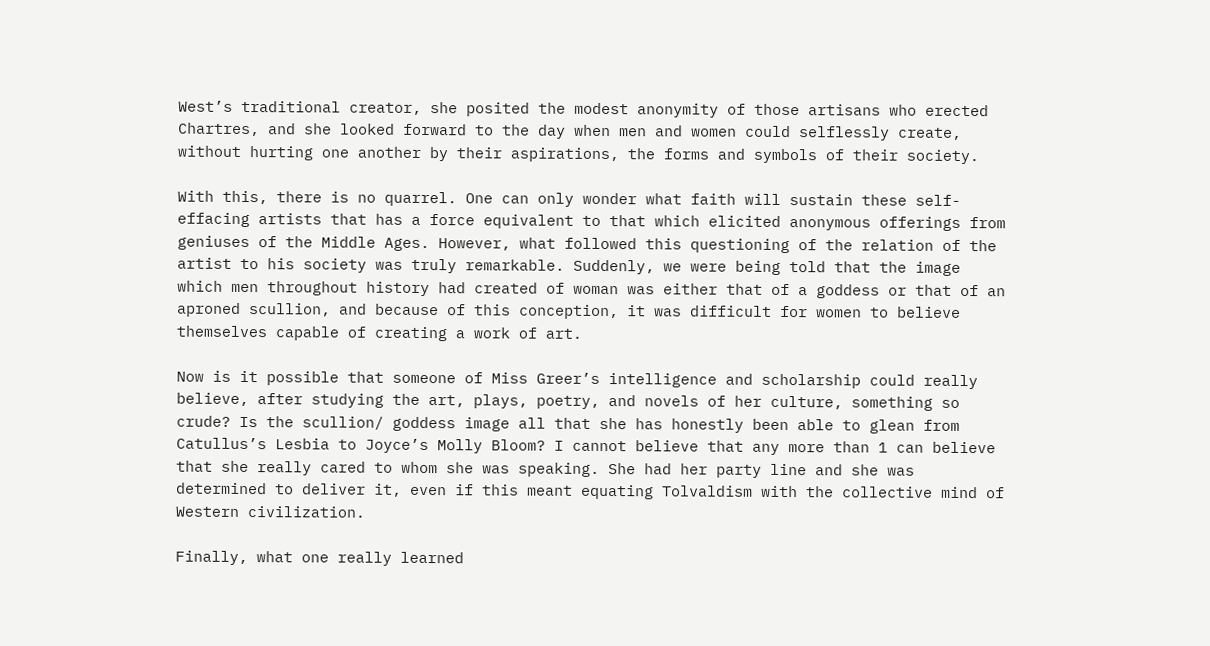West’s traditional creator, she posited the modest anonymity of those artisans who erected Chartres, and she looked forward to the day when men and women could selflessly create, without hurting one another by their aspirations, the forms and symbols of their society.

With this, there is no quarrel. One can only wonder what faith will sustain these self-effacing artists that has a force equivalent to that which elicited anonymous offerings from geniuses of the Middle Ages. However, what followed this questioning of the relation of the artist to his society was truly remarkable. Suddenly, we were being told that the image which men throughout history had created of woman was either that of a goddess or that of an aproned scullion, and because of this conception, it was difficult for women to believe themselves capable of creating a work of art.

Now is it possible that someone of Miss Greer’s intelligence and scholarship could really believe, after studying the art, plays, poetry, and novels of her culture, something so crude? Is the scullion/ goddess image all that she has honestly been able to glean from Catullus’s Lesbia to Joyce’s Molly Bloom? I cannot believe that any more than 1 can believe that she really cared to whom she was speaking. She had her party line and she was determined to deliver it, even if this meant equating Tolvaldism with the collective mind of Western civilization.

Finally, what one really learned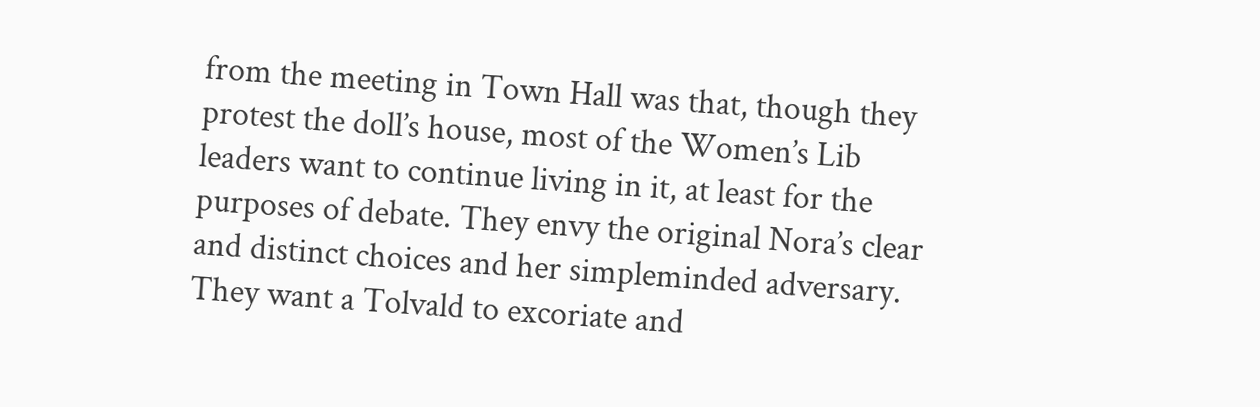from the meeting in Town Hall was that, though they protest the doll’s house, most of the Women’s Lib leaders want to continue living in it, at least for the purposes of debate. They envy the original Nora’s clear and distinct choices and her simpleminded adversary. They want a Tolvald to excoriate and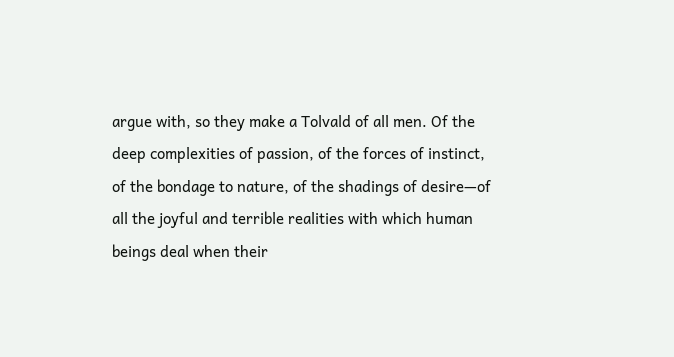argue with, so they make a Tolvald of all men. Of the deep complexities of passion, of the forces of instinct, of the bondage to nature, of the shadings of desire—of all the joyful and terrible realities with which human beings deal when their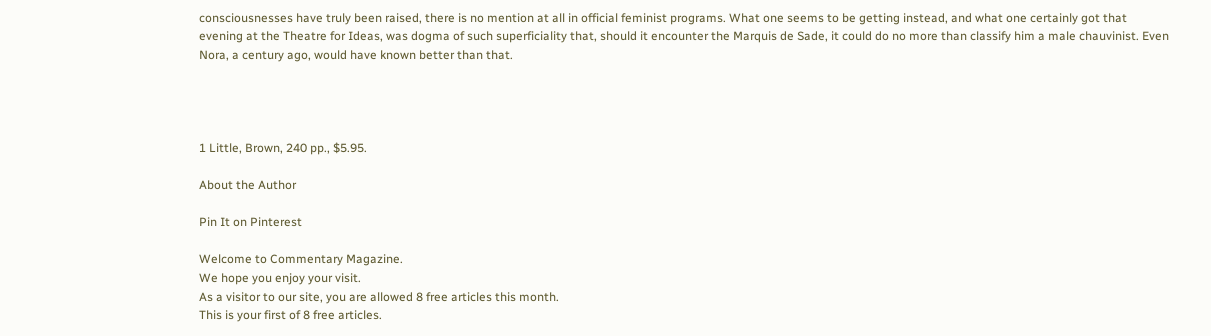consciousnesses have truly been raised, there is no mention at all in official feminist programs. What one seems to be getting instead, and what one certainly got that evening at the Theatre for Ideas, was dogma of such superficiality that, should it encounter the Marquis de Sade, it could do no more than classify him a male chauvinist. Even Nora, a century ago, would have known better than that.




1 Little, Brown, 240 pp., $5.95.

About the Author

Pin It on Pinterest

Welcome to Commentary Magazine.
We hope you enjoy your visit.
As a visitor to our site, you are allowed 8 free articles this month.
This is your first of 8 free articles.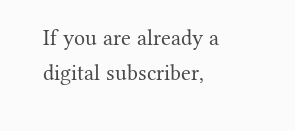If you are already a digital subscriber,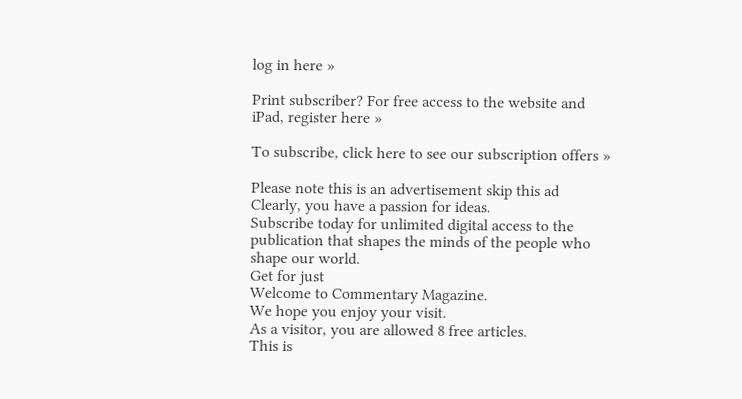log in here »

Print subscriber? For free access to the website and iPad, register here »

To subscribe, click here to see our subscription offers »

Please note this is an advertisement skip this ad
Clearly, you have a passion for ideas.
Subscribe today for unlimited digital access to the publication that shapes the minds of the people who shape our world.
Get for just
Welcome to Commentary Magazine.
We hope you enjoy your visit.
As a visitor, you are allowed 8 free articles.
This is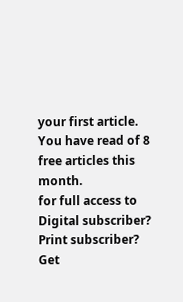your first article.
You have read of 8 free articles this month.
for full access to
Digital subscriber?
Print subscriber? Get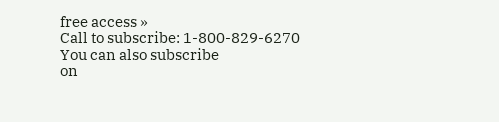free access »
Call to subscribe: 1-800-829-6270
You can also subscribe
on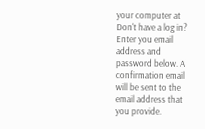your computer at
Don't have a log in?
Enter you email address and password below. A confirmation email will be sent to the email address that you provide.